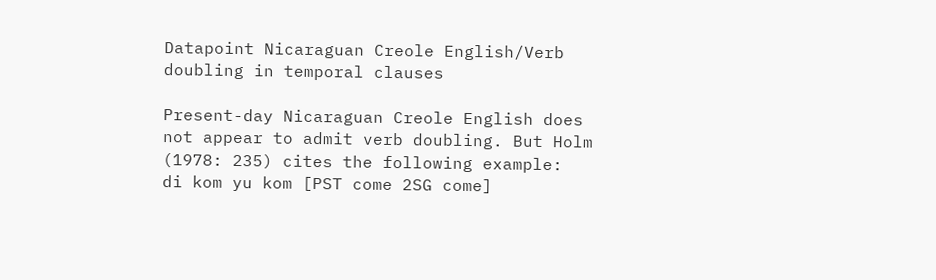Datapoint Nicaraguan Creole English/Verb doubling in temporal clauses

Present-day Nicaraguan Creole English does not appear to admit verb doubling. But Holm (1978: 235) cites the following example:
di kom yu kom [PST come 2SG come]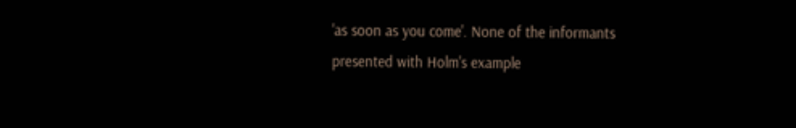'as soon as you come'. None of the informants presented with Holm's example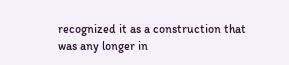recognized it as a construction that was any longer in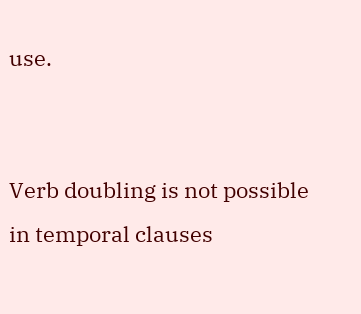use.


Verb doubling is not possible in temporal clauses